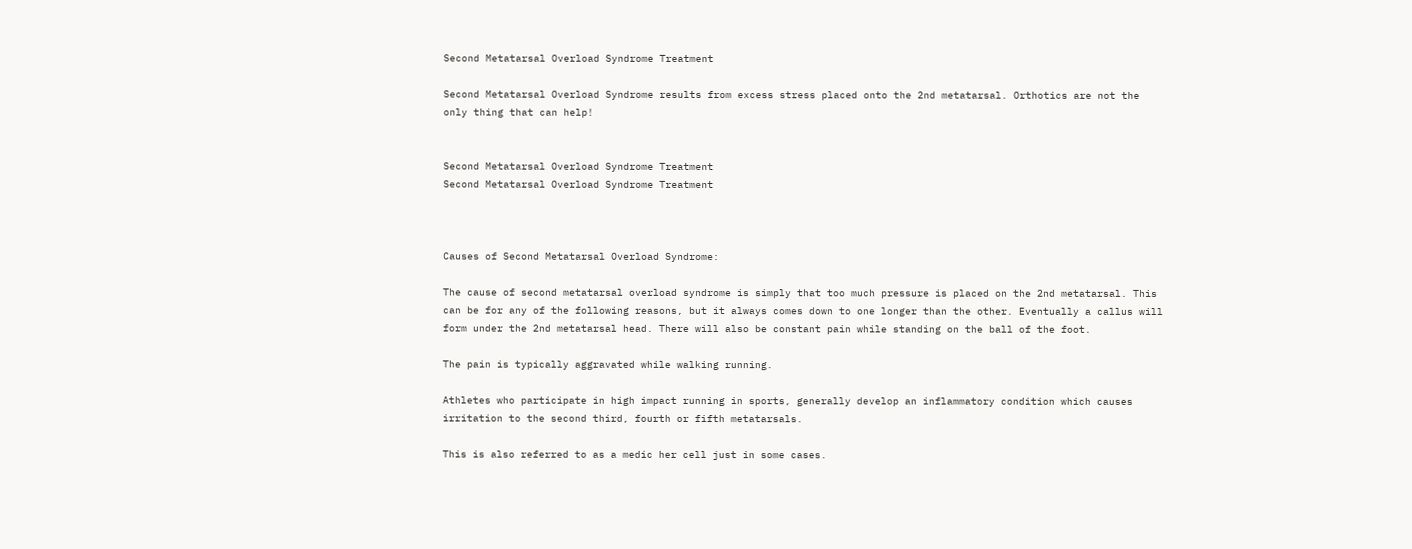Second Metatarsal Overload Syndrome Treatment

Second Metatarsal Overload Syndrome results from excess stress placed onto the 2nd metatarsal. Orthotics are not the only thing that can help!


Second Metatarsal Overload Syndrome Treatment
Second Metatarsal Overload Syndrome Treatment



Causes of Second Metatarsal Overload Syndrome:

The cause of second metatarsal overload syndrome is simply that too much pressure is placed on the 2nd metatarsal. This can be for any of the following reasons, but it always comes down to one longer than the other. Eventually a callus will form under the 2nd metatarsal head. There will also be constant pain while standing on the ball of the foot.

The pain is typically aggravated while walking running.

Athletes who participate in high impact running in sports, generally develop an inflammatory condition which causes irritation to the second third, fourth or fifth metatarsals.

This is also referred to as a medic her cell just in some cases.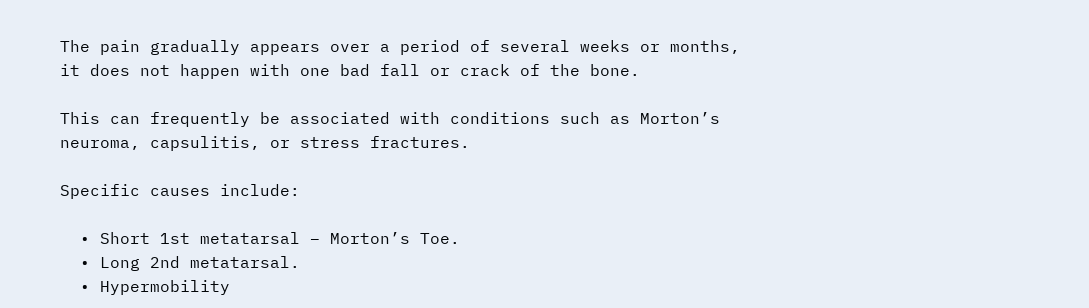The pain gradually appears over a period of several weeks or months, it does not happen with one bad fall or crack of the bone.

This can frequently be associated with conditions such as Morton’s neuroma, capsulitis, or stress fractures.

Specific causes include:

  • Short 1st metatarsal – Morton’s Toe.
  • Long 2nd metatarsal.
  • Hypermobility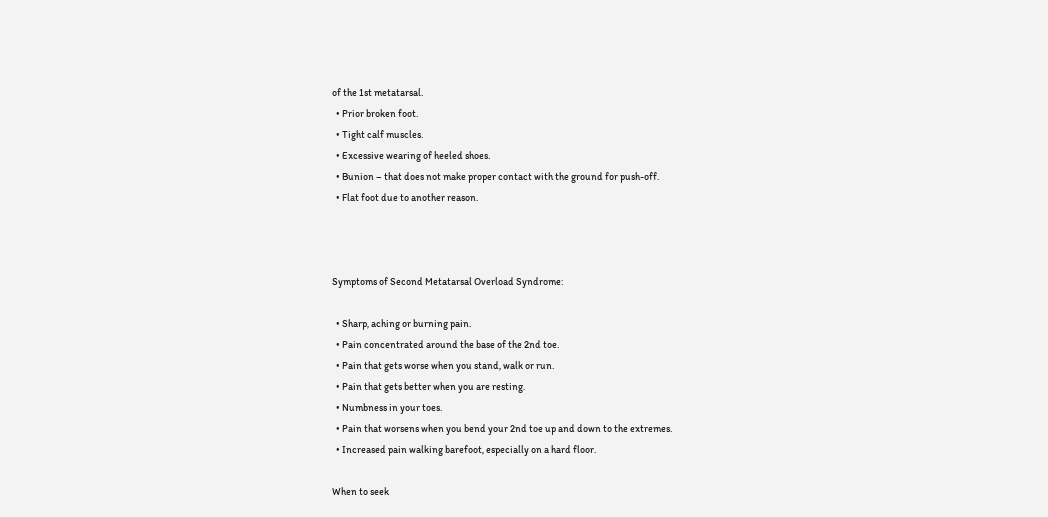of the 1st metatarsal.
  • Prior broken foot.
  • Tight calf muscles.
  • Excessive wearing of heeled shoes.
  • Bunion – that does not make proper contact with the ground for push-off.
  • Flat foot due to another reason.



Symptoms of Second Metatarsal Overload Syndrome:

  • Sharp, aching or burning pain.
  • Pain concentrated around the base of the 2nd toe.
  • Pain that gets worse when you stand, walk or run.
  • Pain that gets better when you are resting.
  • Numbness in your toes.
  • Pain that worsens when you bend your 2nd toe up and down to the extremes.
  • Increased pain walking barefoot, especially on a hard floor.

When to seek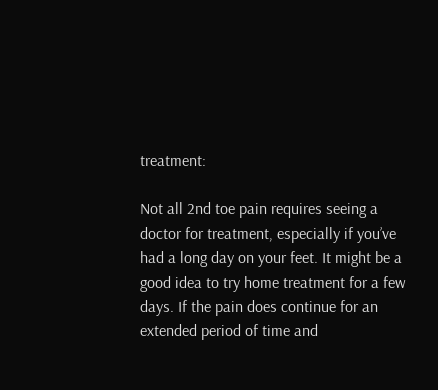treatment:

Not all 2nd toe pain requires seeing a doctor for treatment, especially if you’ve had a long day on your feet. It might be a good idea to try home treatment for a few days. If the pain does continue for an extended period of time and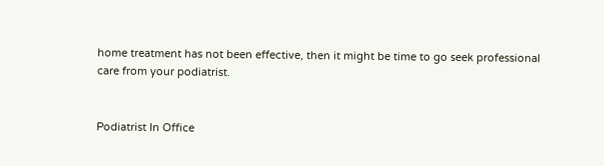home treatment has not been effective, then it might be time to go seek professional care from your podiatrist.


Podiatrist In Office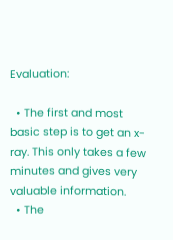Evaluation:

  • The first and most basic step is to get an x-ray. This only takes a few minutes and gives very valuable information.
  • The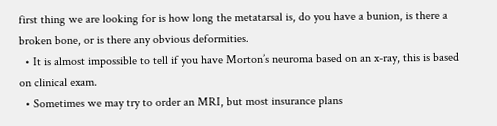first thing we are looking for is how long the metatarsal is, do you have a bunion, is there a broken bone, or is there any obvious deformities.
  • It is almost impossible to tell if you have Morton’s neuroma based on an x-ray, this is based on clinical exam.
  • Sometimes we may try to order an MRI, but most insurance plans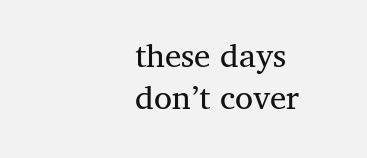these days don’t cover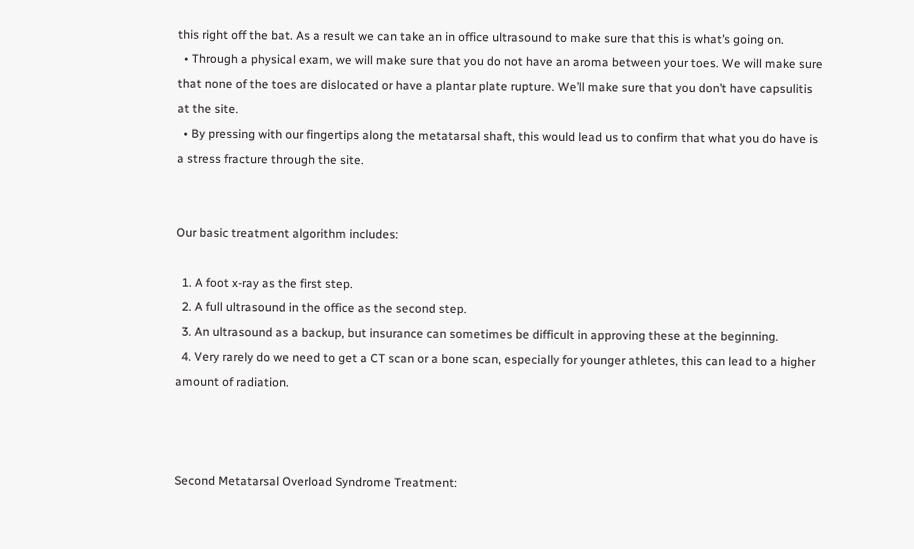this right off the bat. As a result we can take an in office ultrasound to make sure that this is what’s going on.
  • Through a physical exam, we will make sure that you do not have an aroma between your toes. We will make sure that none of the toes are dislocated or have a plantar plate rupture. We’ll make sure that you don’t have capsulitis at the site.
  • By pressing with our fingertips along the metatarsal shaft, this would lead us to confirm that what you do have is a stress fracture through the site.


Our basic treatment algorithm includes:

  1. A foot x-ray as the first step.
  2. A full ultrasound in the office as the second step.
  3. An ultrasound as a backup, but insurance can sometimes be difficult in approving these at the beginning.
  4. Very rarely do we need to get a CT scan or a bone scan, especially for younger athletes, this can lead to a higher amount of radiation.



Second Metatarsal Overload Syndrome Treatment: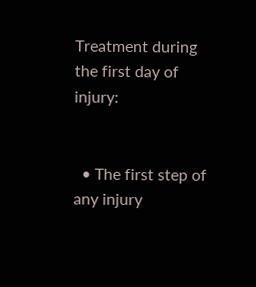Treatment during the first day of injury:


  • The first step of any injury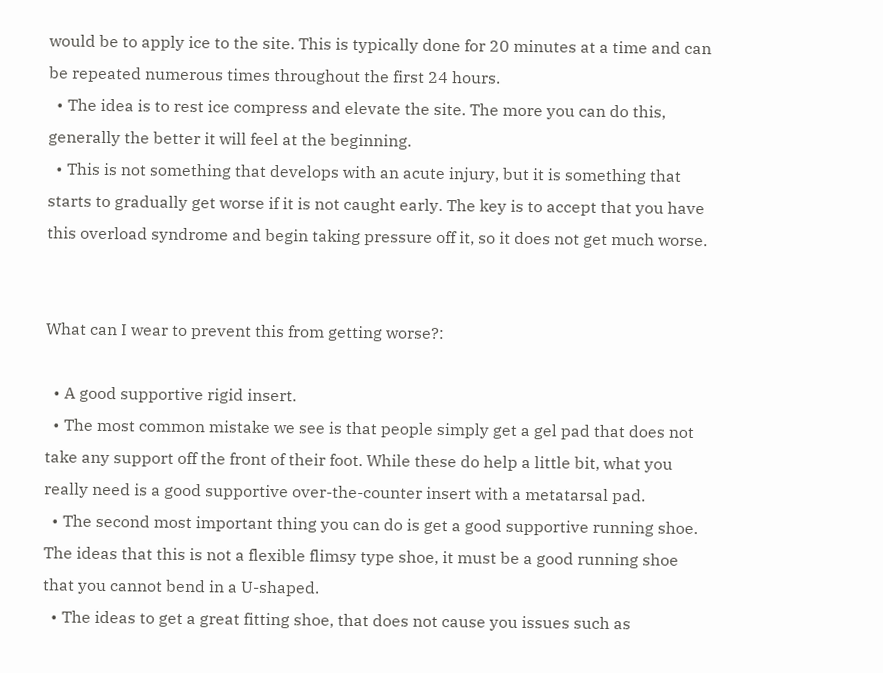would be to apply ice to the site. This is typically done for 20 minutes at a time and can be repeated numerous times throughout the first 24 hours.
  • The idea is to rest ice compress and elevate the site. The more you can do this, generally the better it will feel at the beginning.
  • This is not something that develops with an acute injury, but it is something that starts to gradually get worse if it is not caught early. The key is to accept that you have this overload syndrome and begin taking pressure off it, so it does not get much worse.


What can I wear to prevent this from getting worse?:

  • A good supportive rigid insert.
  • The most common mistake we see is that people simply get a gel pad that does not take any support off the front of their foot. While these do help a little bit, what you really need is a good supportive over-the-counter insert with a metatarsal pad.
  • The second most important thing you can do is get a good supportive running shoe. The ideas that this is not a flexible flimsy type shoe, it must be a good running shoe that you cannot bend in a U-shaped.
  • The ideas to get a great fitting shoe, that does not cause you issues such as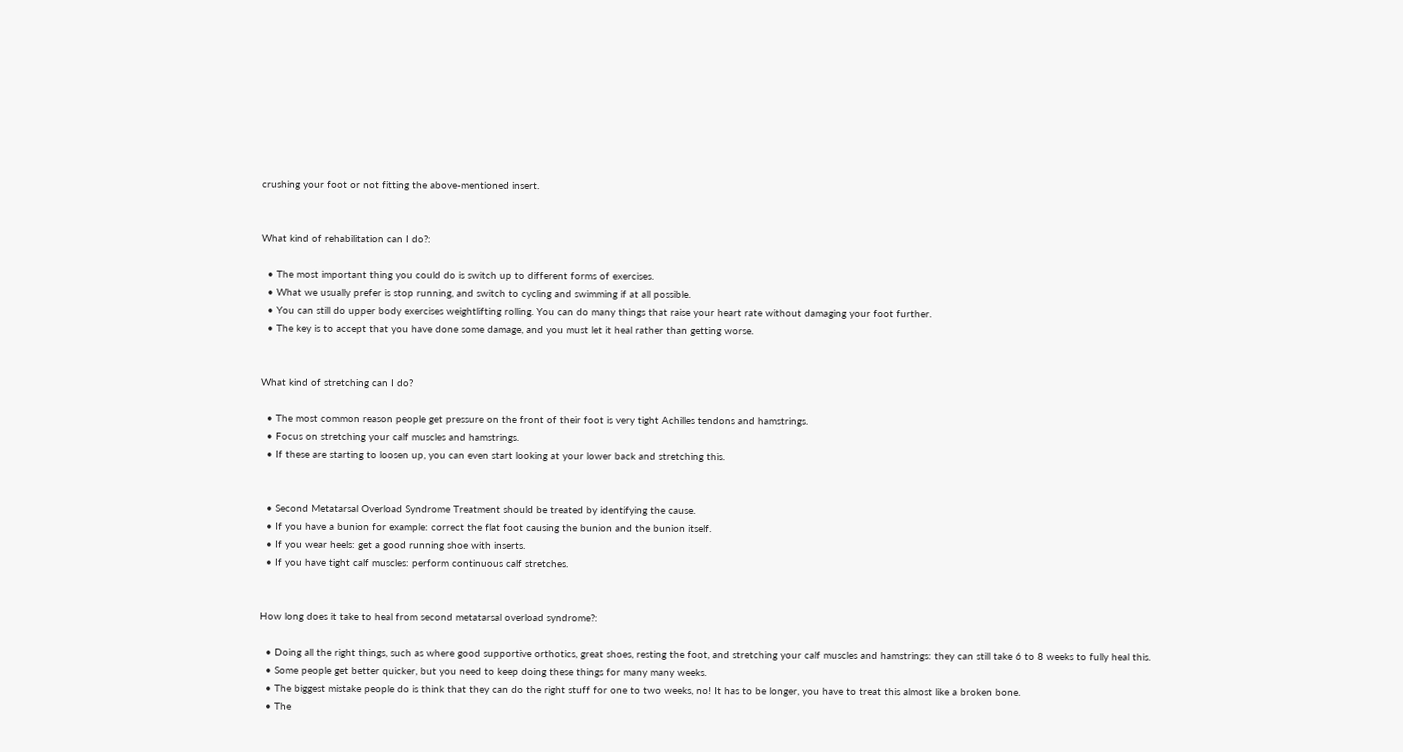crushing your foot or not fitting the above-mentioned insert.


What kind of rehabilitation can I do?:

  • The most important thing you could do is switch up to different forms of exercises.
  • What we usually prefer is stop running, and switch to cycling and swimming if at all possible.
  • You can still do upper body exercises weightlifting rolling. You can do many things that raise your heart rate without damaging your foot further.
  • The key is to accept that you have done some damage, and you must let it heal rather than getting worse.


What kind of stretching can I do?

  • The most common reason people get pressure on the front of their foot is very tight Achilles tendons and hamstrings.
  • Focus on stretching your calf muscles and hamstrings.
  • If these are starting to loosen up, you can even start looking at your lower back and stretching this.


  • Second Metatarsal Overload Syndrome Treatment should be treated by identifying the cause.
  • If you have a bunion for example: correct the flat foot causing the bunion and the bunion itself.
  • If you wear heels: get a good running shoe with inserts.
  • If you have tight calf muscles: perform continuous calf stretches.


How long does it take to heal from second metatarsal overload syndrome?:

  • Doing all the right things, such as where good supportive orthotics, great shoes, resting the foot, and stretching your calf muscles and hamstrings: they can still take 6 to 8 weeks to fully heal this.
  • Some people get better quicker, but you need to keep doing these things for many many weeks.
  • The biggest mistake people do is think that they can do the right stuff for one to two weeks, no! It has to be longer, you have to treat this almost like a broken bone.
  • The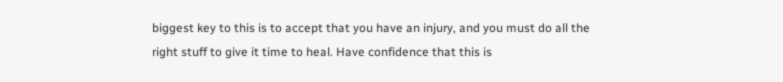biggest key to this is to accept that you have an injury, and you must do all the right stuff to give it time to heal. Have confidence that this is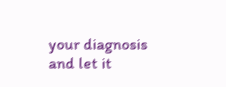your diagnosis and let it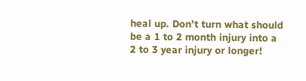heal up. Don’t turn what should be a 1 to 2 month injury into a 2 to 3 year injury or longer!